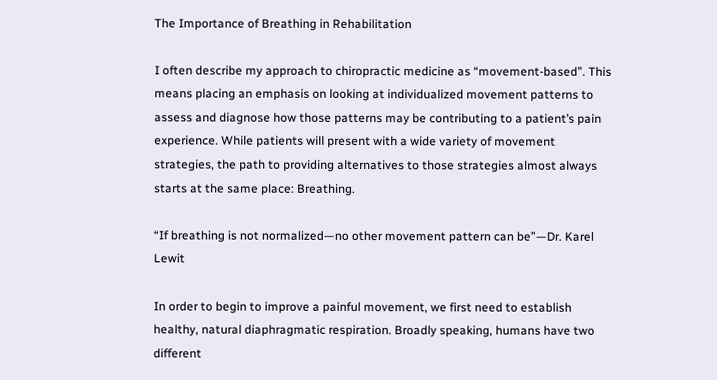The Importance of Breathing in Rehabilitation

I often describe my approach to chiropractic medicine as “movement-based”. This means placing an emphasis on looking at individualized movement patterns to assess and diagnose how those patterns may be contributing to a patient’s pain experience. While patients will present with a wide variety of movement strategies, the path to providing alternatives to those strategies almost always starts at the same place: Breathing.

“If breathing is not normalized—no other movement pattern can be”—Dr. Karel Lewit

In order to begin to improve a painful movement, we first need to establish healthy, natural diaphragmatic respiration. Broadly speaking, humans have two different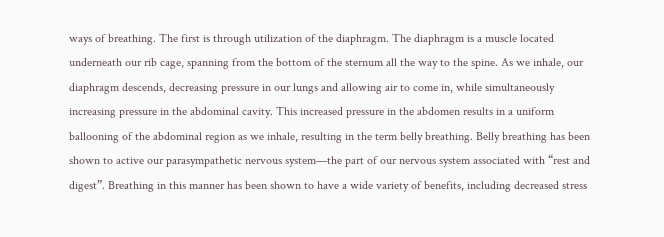ways of breathing. The first is through utilization of the diaphragm. The diaphragm is a muscle located underneath our rib cage, spanning from the bottom of the sternum all the way to the spine. As we inhale, our diaphragm descends, decreasing pressure in our lungs and allowing air to come in, while simultaneously increasing pressure in the abdominal cavity. This increased pressure in the abdomen results in a uniform ballooning of the abdominal region as we inhale, resulting in the term belly breathing. Belly breathing has been shown to active our parasympathetic nervous system—the part of our nervous system associated with “rest and digest”. Breathing in this manner has been shown to have a wide variety of benefits, including decreased stress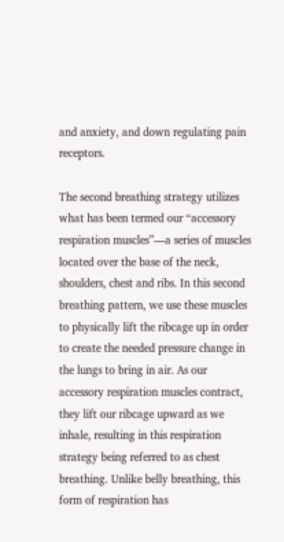and anxiety, and down regulating pain receptors.

The second breathing strategy utilizes what has been termed our “accessory respiration muscles”—a series of muscles located over the base of the neck, shoulders, chest and ribs. In this second breathing pattern, we use these muscles to physically lift the ribcage up in order to create the needed pressure change in the lungs to bring in air. As our accessory respiration muscles contract, they lift our ribcage upward as we inhale, resulting in this respiration strategy being referred to as chest breathing. Unlike belly breathing, this form of respiration has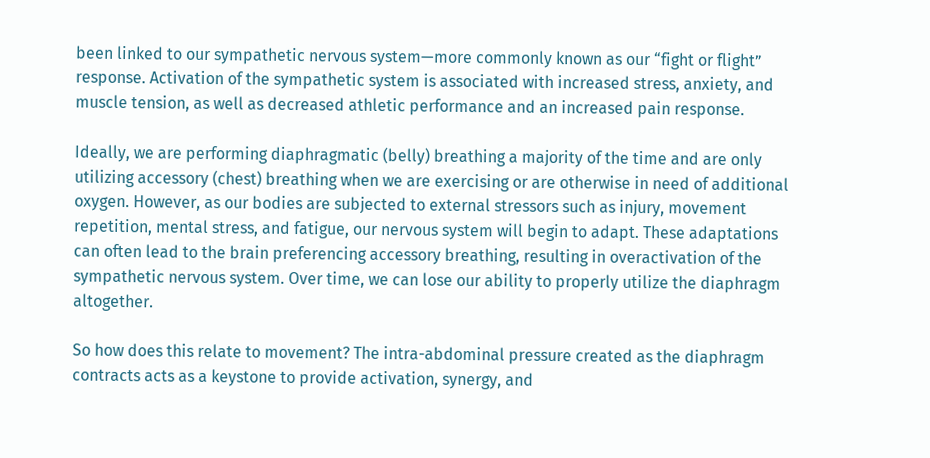been linked to our sympathetic nervous system—more commonly known as our “fight or flight” response. Activation of the sympathetic system is associated with increased stress, anxiety, and muscle tension, as well as decreased athletic performance and an increased pain response.

Ideally, we are performing diaphragmatic (belly) breathing a majority of the time and are only utilizing accessory (chest) breathing when we are exercising or are otherwise in need of additional oxygen. However, as our bodies are subjected to external stressors such as injury, movement repetition, mental stress, and fatigue, our nervous system will begin to adapt. These adaptations can often lead to the brain preferencing accessory breathing, resulting in overactivation of the sympathetic nervous system. Over time, we can lose our ability to properly utilize the diaphragm altogether.

So how does this relate to movement? The intra-abdominal pressure created as the diaphragm contracts acts as a keystone to provide activation, synergy, and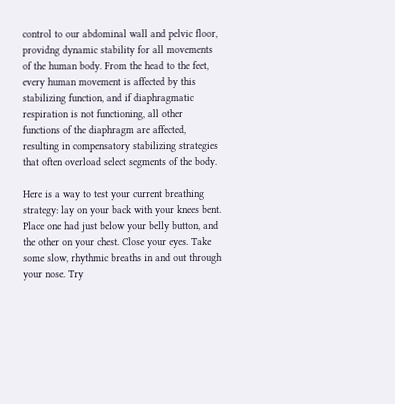control to our abdominal wall and pelvic floor, providng dynamic stability for all movements of the human body. From the head to the feet, every human movement is affected by this stabilizing function, and if diaphragmatic respiration is not functioning, all other functions of the diaphragm are affected, resulting in compensatory stabilizing strategies that often overload select segments of the body.

Here is a way to test your current breathing strategy: lay on your back with your knees bent. Place one had just below your belly button, and the other on your chest. Close your eyes. Take some slow, rhythmic breaths in and out through your nose. Try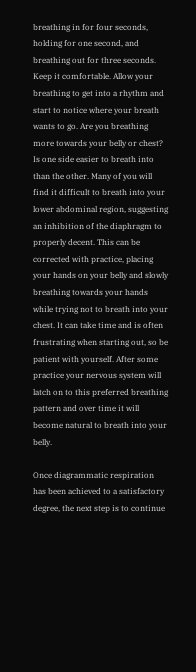breathing in for four seconds, holding for one second, and breathing out for three seconds. Keep it comfortable. Allow your breathing to get into a rhythm and start to notice where your breath wants to go. Are you breathing more towards your belly or chest? Is one side easier to breath into than the other. Many of you will find it difficult to breath into your lower abdominal region, suggesting an inhibition of the diaphragm to properly decent. This can be corrected with practice, placing your hands on your belly and slowly breathing towards your hands while trying not to breath into your chest. It can take time and is often frustrating when starting out, so be patient with yourself. After some practice your nervous system will latch on to this preferred breathing pattern and over time it will become natural to breath into your belly.

Once diagrammatic respiration has been achieved to a satisfactory degree, the next step is to continue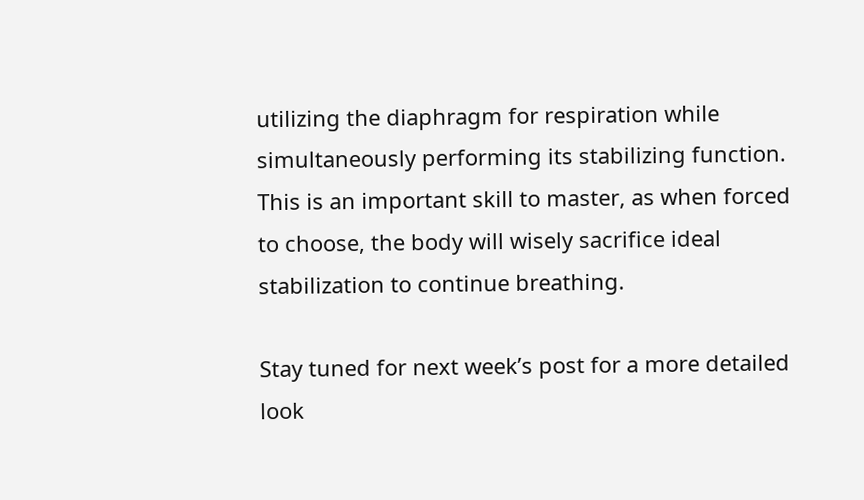utilizing the diaphragm for respiration while simultaneously performing its stabilizing function. This is an important skill to master, as when forced to choose, the body will wisely sacrifice ideal stabilization to continue breathing.

Stay tuned for next week’s post for a more detailed look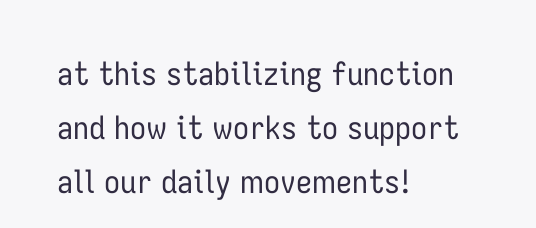at this stabilizing function and how it works to support all our daily movements!